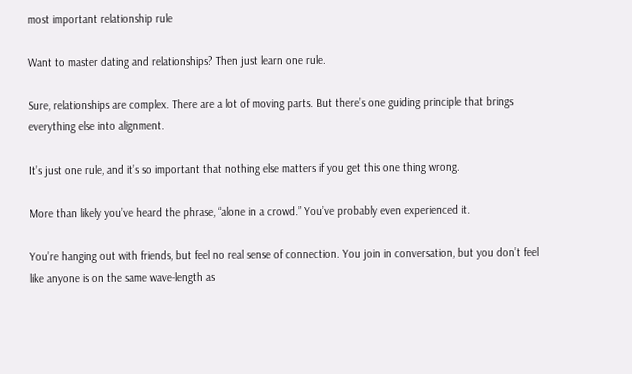most important relationship rule

Want to master dating and relationships? Then just learn one rule.

Sure, relationships are complex. There are a lot of moving parts. But there’s one guiding principle that brings everything else into alignment.

It’s just one rule, and it’s so important that nothing else matters if you get this one thing wrong.

More than likely you’ve heard the phrase, “alone in a crowd.” You’ve probably even experienced it.

You’re hanging out with friends, but feel no real sense of connection. You join in conversation, but you don’t feel like anyone is on the same wave-length as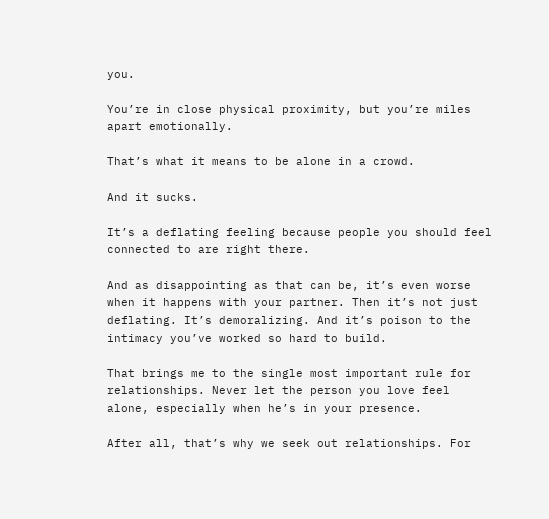you.

You’re in close physical proximity, but you’re miles apart emotionally.

That’s what it means to be alone in a crowd.

And it sucks.

It’s a deflating feeling because people you should feel connected to are right there.

And as disappointing as that can be, it’s even worse when it happens with your partner. Then it’s not just deflating. It’s demoralizing. And it’s poison to the intimacy you’ve worked so hard to build.

That brings me to the single most important rule for relationships. Never let the person you love feel alone, especially when he’s in your presence.

After all, that’s why we seek out relationships. For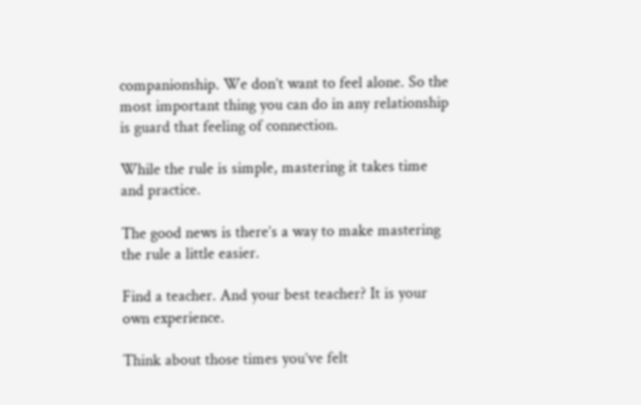companionship. We don’t want to feel alone. So the most important thing you can do in any relationship is guard that feeling of connection.

While the rule is simple, mastering it takes time and practice.

The good news is there’s a way to make mastering the rule a little easier.

Find a teacher. And your best teacher? It is your own experience.

Think about those times you’ve felt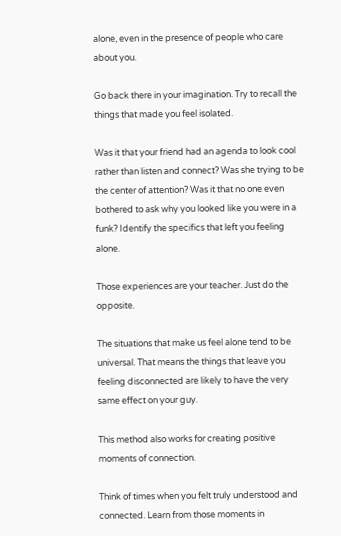alone, even in the presence of people who care about you.

Go back there in your imagination. Try to recall the things that made you feel isolated.

Was it that your friend had an agenda to look cool rather than listen and connect? Was she trying to be the center of attention? Was it that no one even bothered to ask why you looked like you were in a funk? Identify the specifics that left you feeling alone.

Those experiences are your teacher. Just do the opposite.

The situations that make us feel alone tend to be universal. That means the things that leave you feeling disconnected are likely to have the very same effect on your guy.

This method also works for creating positive moments of connection.

Think of times when you felt truly understood and connected. Learn from those moments in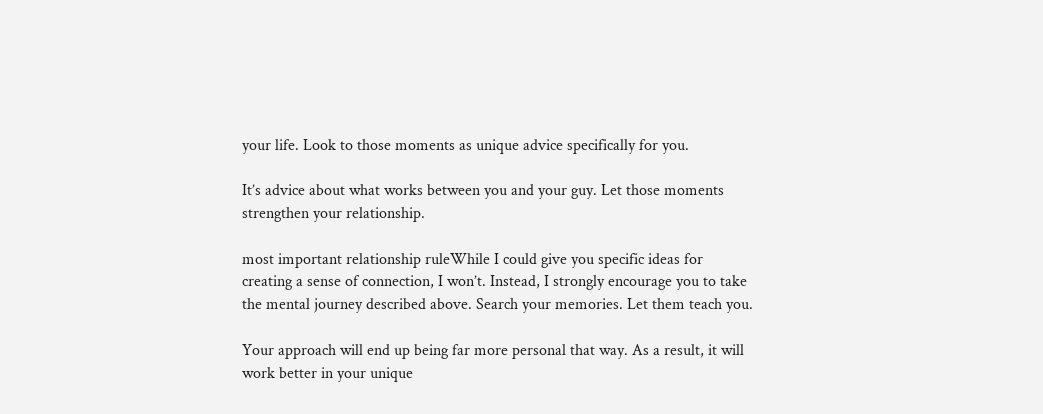your life. Look to those moments as unique advice specifically for you.

It’s advice about what works between you and your guy. Let those moments strengthen your relationship.

most important relationship ruleWhile I could give you specific ideas for creating a sense of connection, I won’t. Instead, I strongly encourage you to take the mental journey described above. Search your memories. Let them teach you.

Your approach will end up being far more personal that way. As a result, it will work better in your unique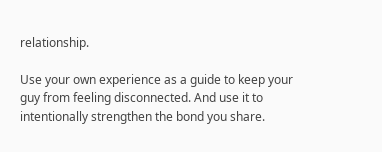relationship.

Use your own experience as a guide to keep your guy from feeling disconnected. And use it to intentionally strengthen the bond you share.